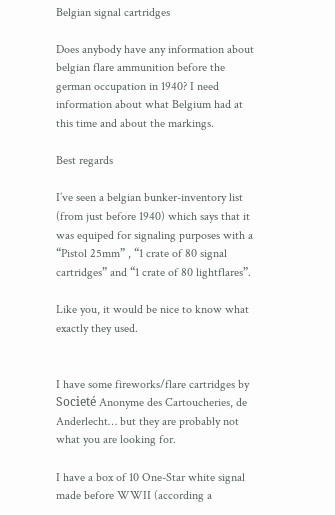Belgian signal cartridges

Does anybody have any information about belgian flare ammunition before the german occupation in 1940? I need information about what Belgium had at this time and about the markings.

Best regards

I’ve seen a belgian bunker-inventory list (from just before 1940) which says that it was equiped for signaling purposes with a “Pistol 25mm” , “1 crate of 80 signal cartridges” and “1 crate of 80 lightflares”.

Like you, it would be nice to know what exactly they used.


I have some fireworks/flare cartridges by Societé Anonyme des Cartoucheries, de Anderlecht… but they are probably not what you are looking for.

I have a box of 10 One-Star white signal made before WWII (according a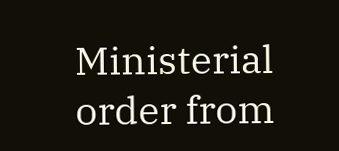Ministerial order from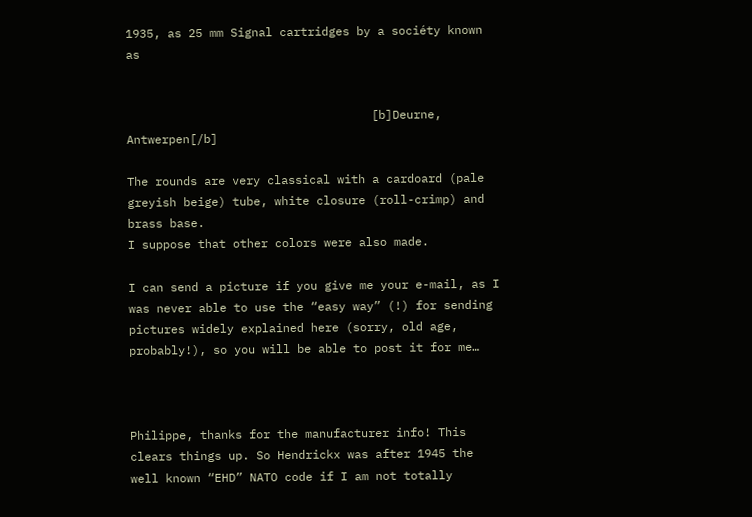1935, as 25 mm Signal cartridges by a sociéty known as


                                   [b]Deurne, Antwerpen[/b]

The rounds are very classical with a cardoard (pale greyish beige) tube, white closure (roll-crimp) and brass base.
I suppose that other colors were also made.

I can send a picture if you give me your e-mail, as I was never able to use the “easy way” (!) for sending pictures widely explained here (sorry, old age, probably!), so you will be able to post it for me…



Philippe, thanks for the manufacturer info! This clears things up. So Hendrickx was after 1945 the well known “EHD” NATO code if I am not totally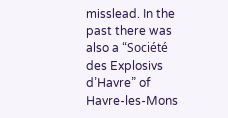misslead. In the past there was also a “Société des Explosivs d’Havre” of Havre-les-Mons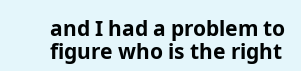and I had a problem to figure who is the right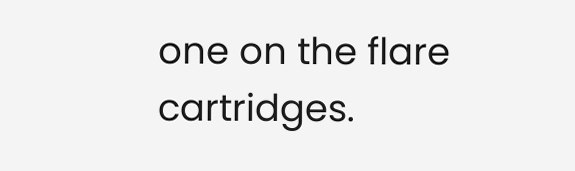one on the flare cartridges.